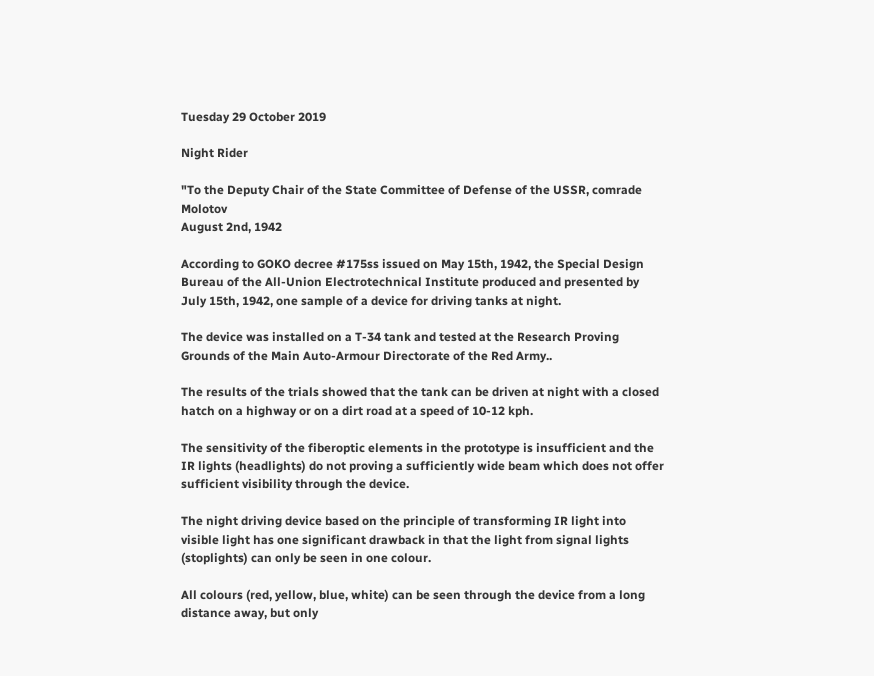Tuesday 29 October 2019

Night Rider

"To the Deputy Chair of the State Committee of Defense of the USSR, comrade Molotov
August 2nd, 1942

According to GOKO decree #175ss issued on May 15th, 1942, the Special Design Bureau of the All-Union Electrotechnical Institute produced and presented by July 15th, 1942, one sample of a device for driving tanks at night.

The device was installed on a T-34 tank and tested at the Research Proving Grounds of the Main Auto-Armour Directorate of the Red Army..

The results of the trials showed that the tank can be driven at night with a closed hatch on a highway or on a dirt road at a speed of 10-12 kph.

The sensitivity of the fiberoptic elements in the prototype is insufficient and the IR lights (headlights) do not proving a sufficiently wide beam which does not offer sufficient visibility through the device.

The night driving device based on the principle of transforming IR light into visible light has one significant drawback in that the light from signal lights (stoplights) can only be seen in one colour.

All colours (red, yellow, blue, white) can be seen through the device from a long distance away, but only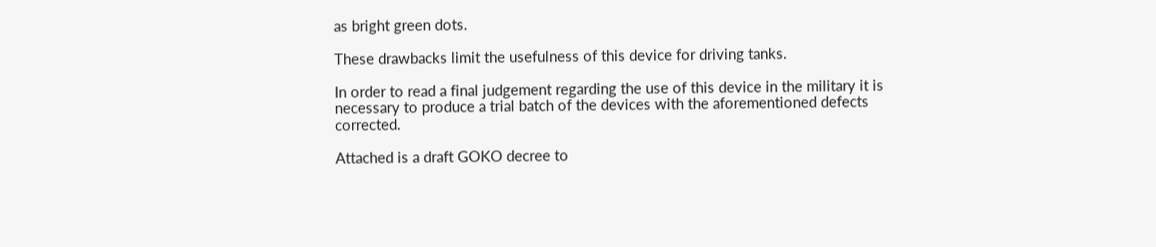as bright green dots.

These drawbacks limit the usefulness of this device for driving tanks.

In order to read a final judgement regarding the use of this device in the military it is necessary to produce a trial batch of the devices with the aforementioned defects corrected.

Attached is a draft GOKO decree to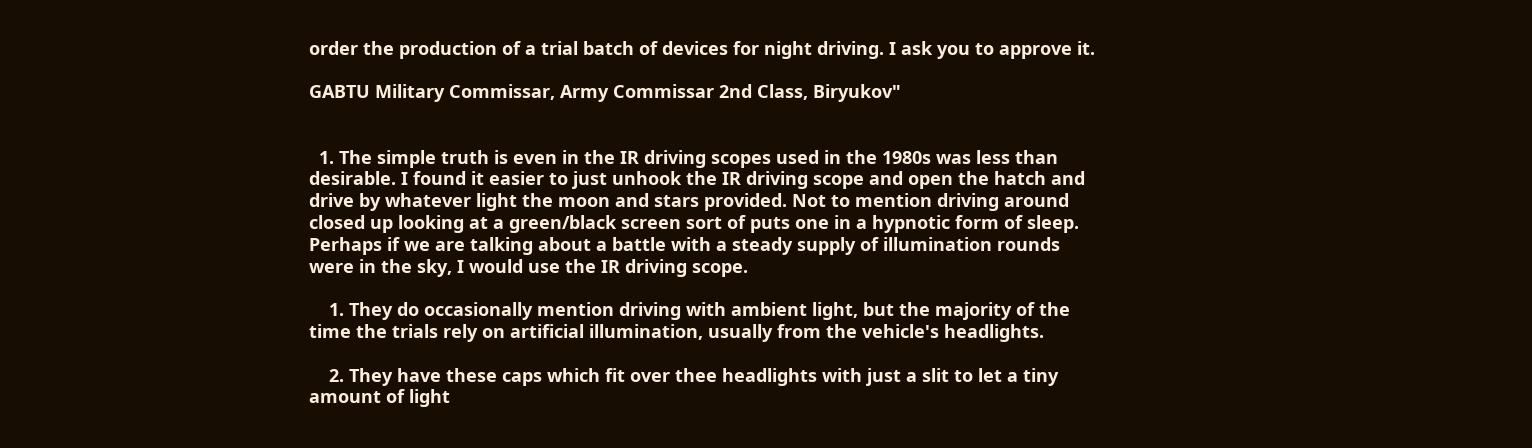order the production of a trial batch of devices for night driving. I ask you to approve it.

GABTU Military Commissar, Army Commissar 2nd Class, Biryukov"


  1. The simple truth is even in the IR driving scopes used in the 1980s was less than desirable. I found it easier to just unhook the IR driving scope and open the hatch and drive by whatever light the moon and stars provided. Not to mention driving around closed up looking at a green/black screen sort of puts one in a hypnotic form of sleep. Perhaps if we are talking about a battle with a steady supply of illumination rounds were in the sky, I would use the IR driving scope.

    1. They do occasionally mention driving with ambient light, but the majority of the time the trials rely on artificial illumination, usually from the vehicle's headlights.

    2. They have these caps which fit over thee headlights with just a slit to let a tiny amount of light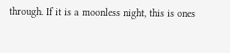through. If it is a moonless night, this is ones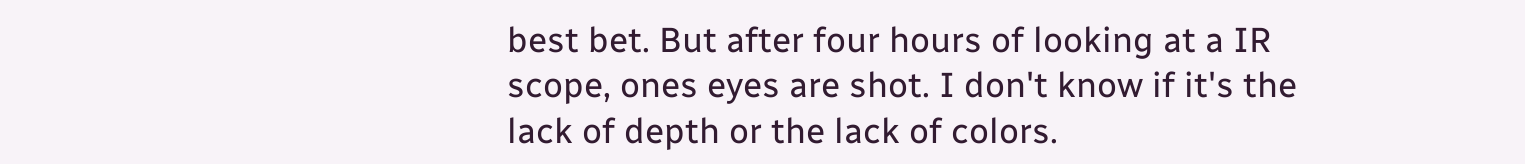best bet. But after four hours of looking at a IR scope, ones eyes are shot. I don't know if it's the lack of depth or the lack of colors.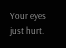Your eyes just hurt.